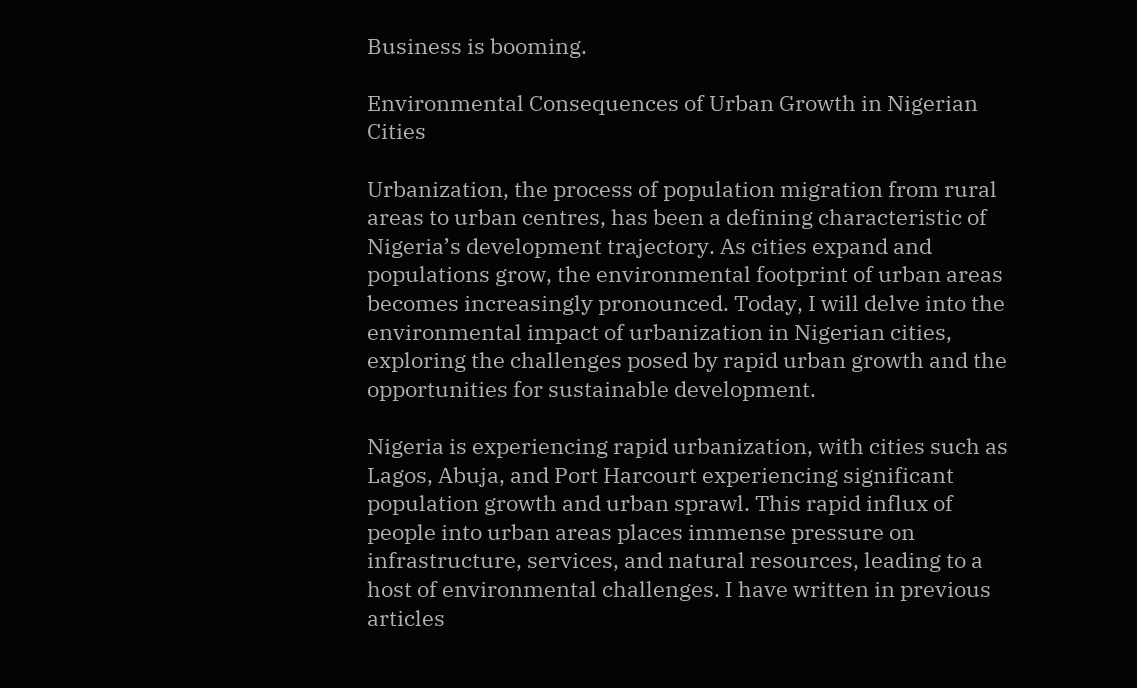Business is booming.

Environmental Consequences of Urban Growth in Nigerian Cities

Urbanization, the process of population migration from rural areas to urban centres, has been a defining characteristic of Nigeria’s development trajectory. As cities expand and populations grow, the environmental footprint of urban areas becomes increasingly pronounced. Today, I will delve into the environmental impact of urbanization in Nigerian cities, exploring the challenges posed by rapid urban growth and the opportunities for sustainable development.

Nigeria is experiencing rapid urbanization, with cities such as Lagos, Abuja, and Port Harcourt experiencing significant population growth and urban sprawl. This rapid influx of people into urban areas places immense pressure on infrastructure, services, and natural resources, leading to a host of environmental challenges. I have written in previous articles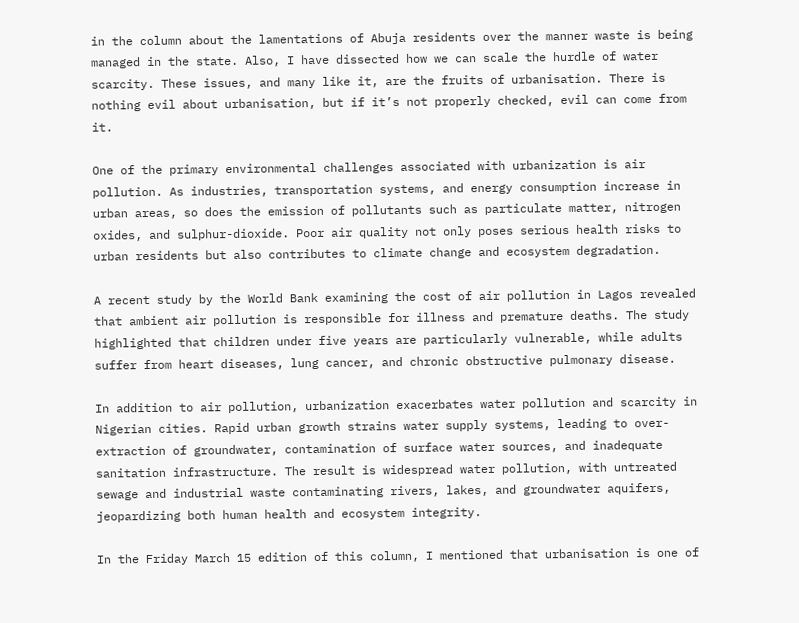in the column about the lamentations of Abuja residents over the manner waste is being managed in the state. Also, I have dissected how we can scale the hurdle of water scarcity. These issues, and many like it, are the fruits of urbanisation. There is nothing evil about urbanisation, but if it’s not properly checked, evil can come from it.

One of the primary environmental challenges associated with urbanization is air pollution. As industries, transportation systems, and energy consumption increase in urban areas, so does the emission of pollutants such as particulate matter, nitrogen oxides, and sulphur-dioxide. Poor air quality not only poses serious health risks to urban residents but also contributes to climate change and ecosystem degradation.

A recent study by the World Bank examining the cost of air pollution in Lagos revealed that ambient air pollution is responsible for illness and premature deaths. The study highlighted that children under five years are particularly vulnerable, while adults suffer from heart diseases, lung cancer, and chronic obstructive pulmonary disease.

In addition to air pollution, urbanization exacerbates water pollution and scarcity in Nigerian cities. Rapid urban growth strains water supply systems, leading to over-extraction of groundwater, contamination of surface water sources, and inadequate sanitation infrastructure. The result is widespread water pollution, with untreated sewage and industrial waste contaminating rivers, lakes, and groundwater aquifers, jeopardizing both human health and ecosystem integrity.

In the Friday March 15 edition of this column, I mentioned that urbanisation is one of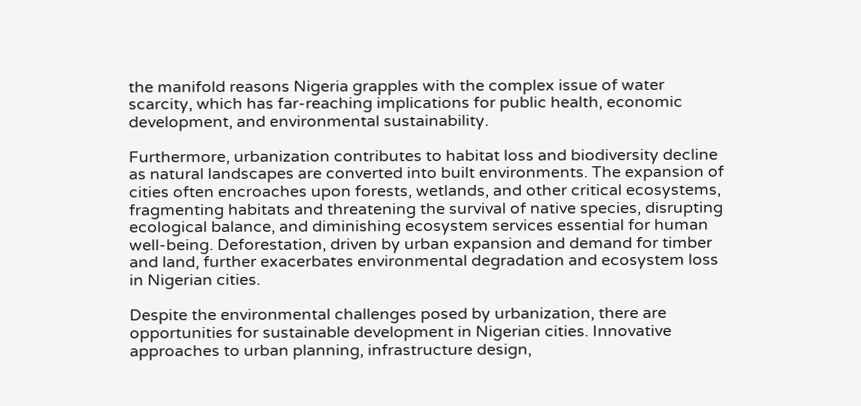the manifold reasons Nigeria grapples with the complex issue of water scarcity, which has far-reaching implications for public health, economic development, and environmental sustainability.

Furthermore, urbanization contributes to habitat loss and biodiversity decline as natural landscapes are converted into built environments. The expansion of cities often encroaches upon forests, wetlands, and other critical ecosystems, fragmenting habitats and threatening the survival of native species, disrupting ecological balance, and diminishing ecosystem services essential for human well-being. Deforestation, driven by urban expansion and demand for timber and land, further exacerbates environmental degradation and ecosystem loss in Nigerian cities.

Despite the environmental challenges posed by urbanization, there are opportunities for sustainable development in Nigerian cities. Innovative approaches to urban planning, infrastructure design,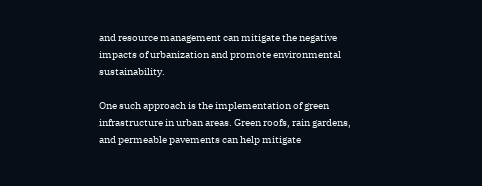and resource management can mitigate the negative impacts of urbanization and promote environmental sustainability.

One such approach is the implementation of green infrastructure in urban areas. Green roofs, rain gardens, and permeable pavements can help mitigate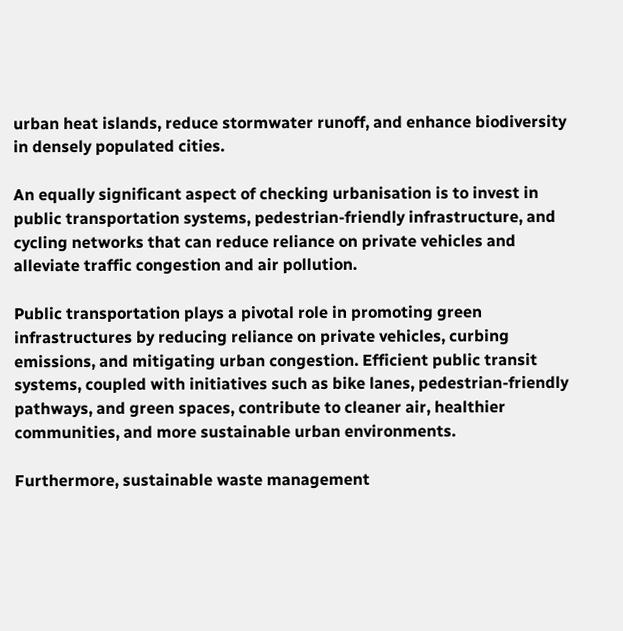urban heat islands, reduce stormwater runoff, and enhance biodiversity in densely populated cities.

An equally significant aspect of checking urbanisation is to invest in public transportation systems, pedestrian-friendly infrastructure, and cycling networks that can reduce reliance on private vehicles and alleviate traffic congestion and air pollution.

Public transportation plays a pivotal role in promoting green infrastructures by reducing reliance on private vehicles, curbing emissions, and mitigating urban congestion. Efficient public transit systems, coupled with initiatives such as bike lanes, pedestrian-friendly pathways, and green spaces, contribute to cleaner air, healthier communities, and more sustainable urban environments.

Furthermore, sustainable waste management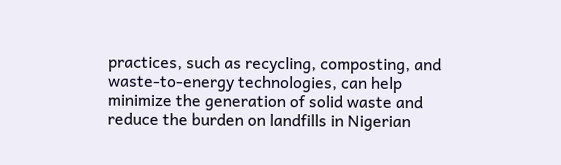practices, such as recycling, composting, and waste-to-energy technologies, can help minimize the generation of solid waste and reduce the burden on landfills in Nigerian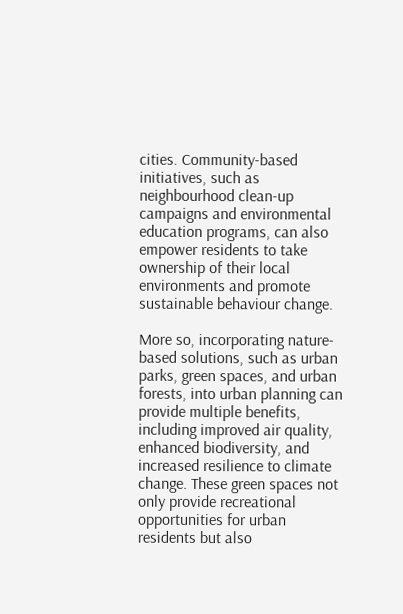cities. Community-based initiatives, such as neighbourhood clean-up campaigns and environmental education programs, can also empower residents to take ownership of their local environments and promote sustainable behaviour change.

More so, incorporating nature-based solutions, such as urban parks, green spaces, and urban forests, into urban planning can provide multiple benefits, including improved air quality, enhanced biodiversity, and increased resilience to climate change. These green spaces not only provide recreational opportunities for urban residents but also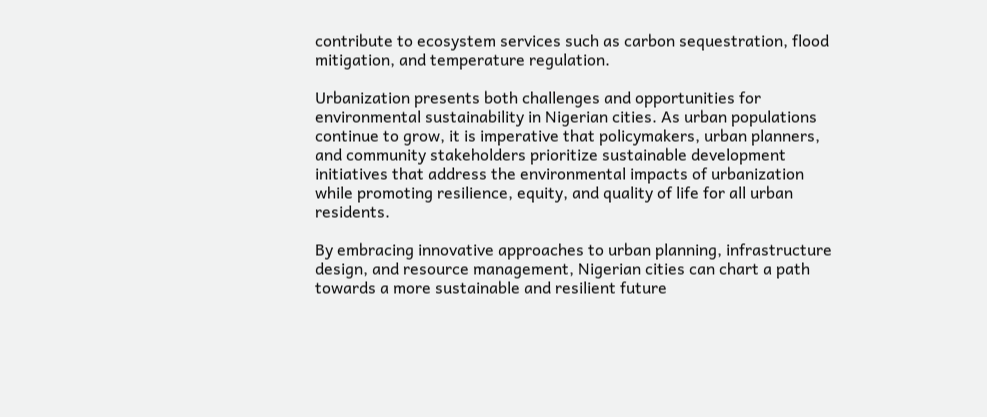contribute to ecosystem services such as carbon sequestration, flood mitigation, and temperature regulation.

Urbanization presents both challenges and opportunities for environmental sustainability in Nigerian cities. As urban populations continue to grow, it is imperative that policymakers, urban planners, and community stakeholders prioritize sustainable development initiatives that address the environmental impacts of urbanization while promoting resilience, equity, and quality of life for all urban residents.

By embracing innovative approaches to urban planning, infrastructure design, and resource management, Nigerian cities can chart a path towards a more sustainable and resilient future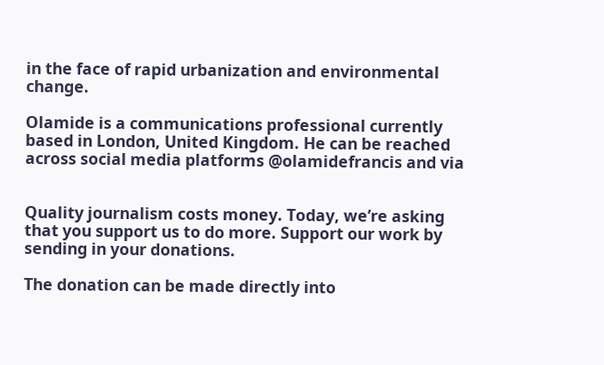in the face of rapid urbanization and environmental change.

Olamide is a communications professional currently based in London, United Kingdom. He can be reached across social media platforms @olamidefrancis and via


Quality journalism costs money. Today, we’re asking that you support us to do more. Support our work by sending in your donations.

The donation can be made directly into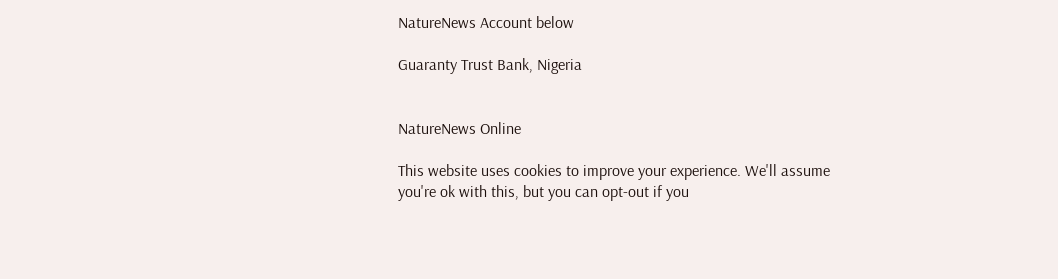NatureNews Account below

Guaranty Trust Bank, Nigeria


NatureNews Online

This website uses cookies to improve your experience. We'll assume you're ok with this, but you can opt-out if you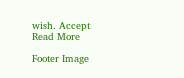wish. Accept Read More

Footer Image